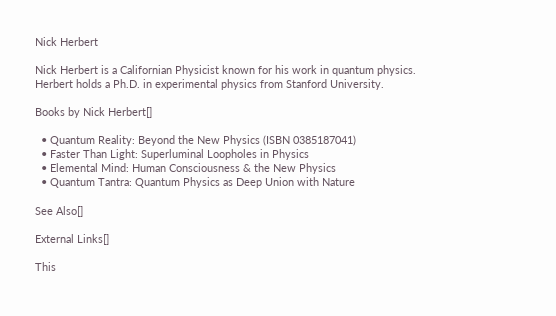Nick Herbert

Nick Herbert is a Californian Physicist known for his work in quantum physics. Herbert holds a Ph.D. in experimental physics from Stanford University.

Books by Nick Herbert[]

  • Quantum Reality: Beyond the New Physics (ISBN 0385187041)
  • Faster Than Light: Superluminal Loopholes in Physics
  • Elemental Mind: Human Consciousness & the New Physics
  • Quantum Tantra: Quantum Physics as Deep Union with Nature

See Also[]

External Links[]

This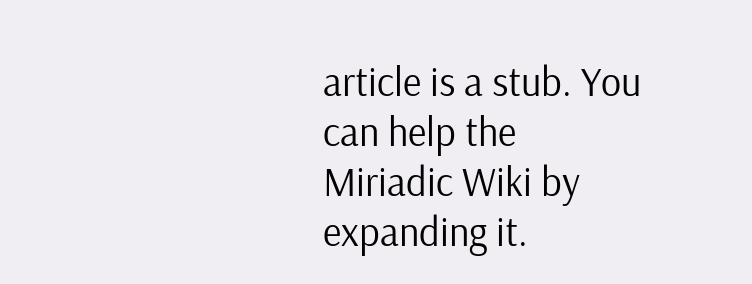article is a stub. You can help the Miriadic Wiki by expanding it.